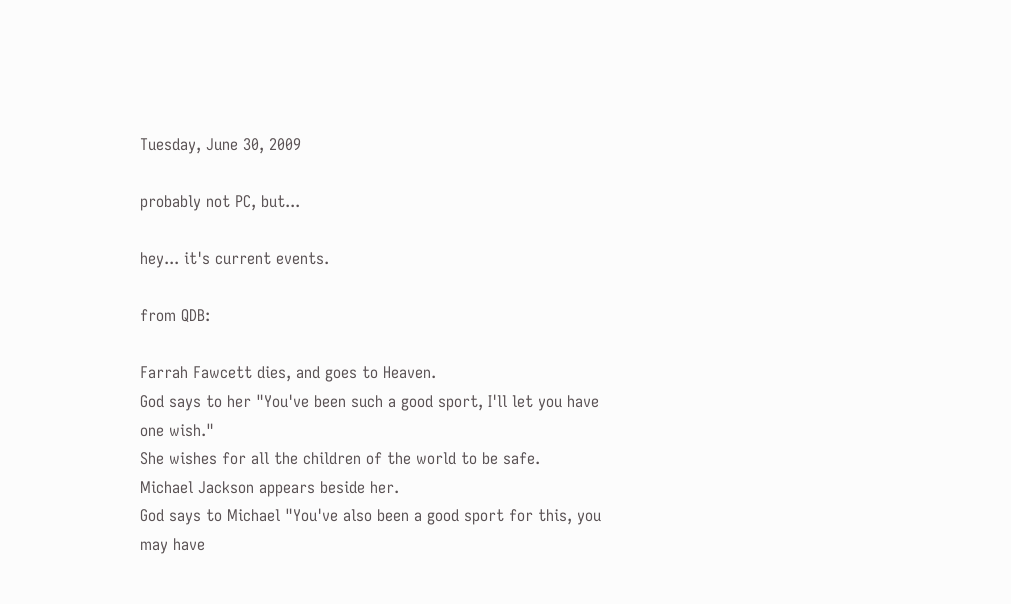Tuesday, June 30, 2009

probably not PC, but...

hey... it's current events.

from QDB:

Farrah Fawcett dies, and goes to Heaven.
God says to her "You've been such a good sport, I'll let you have one wish."
She wishes for all the children of the world to be safe.
Michael Jackson appears beside her.
God says to Michael "You've also been a good sport for this, you may have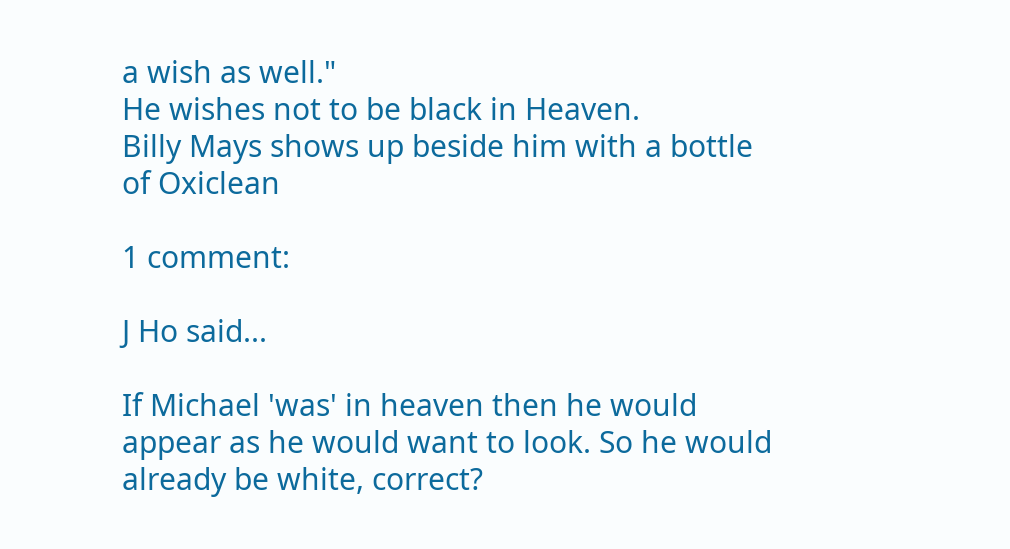a wish as well."
He wishes not to be black in Heaven.
Billy Mays shows up beside him with a bottle of Oxiclean

1 comment:

J Ho said...

If Michael 'was' in heaven then he would appear as he would want to look. So he would already be white, correct?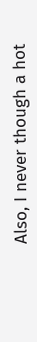Also, I never though a hot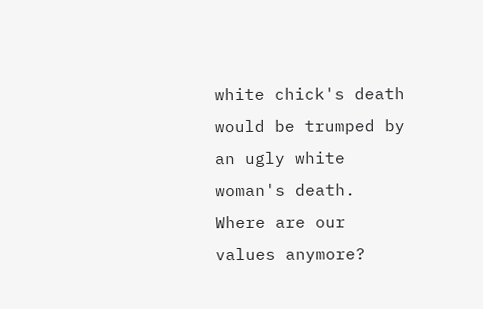white chick's death would be trumped by an ugly white woman's death. Where are our values anymore?